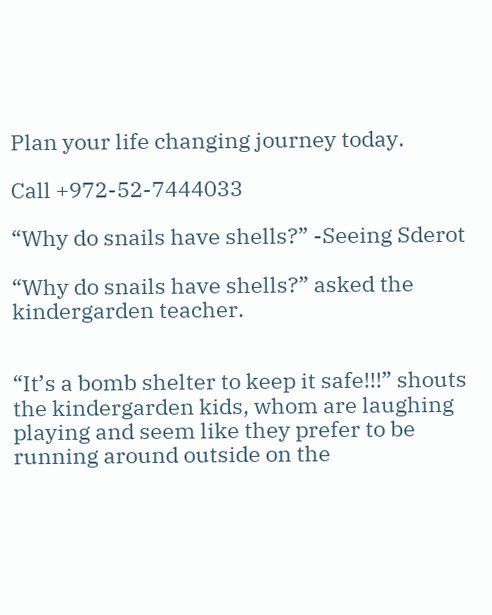Plan your life changing journey today.

Call +972-52-7444033

“Why do snails have shells?” -Seeing Sderot

“Why do snails have shells?” asked the kindergarden teacher.


“It’s a bomb shelter to keep it safe!!!” shouts the kindergarden kids, whom are laughing playing and seem like they prefer to be running around outside on the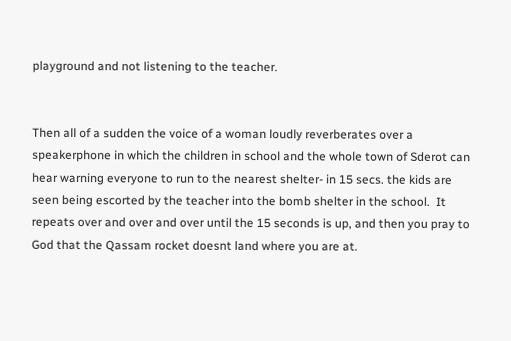playground and not listening to the teacher.


Then all of a sudden the voice of a woman loudly reverberates over a speakerphone in which the children in school and the whole town of Sderot can hear warning everyone to run to the nearest shelter- in 15 secs. the kids are seen being escorted by the teacher into the bomb shelter in the school.  It repeats over and over and over until the 15 seconds is up, and then you pray to God that the Qassam rocket doesnt land where you are at.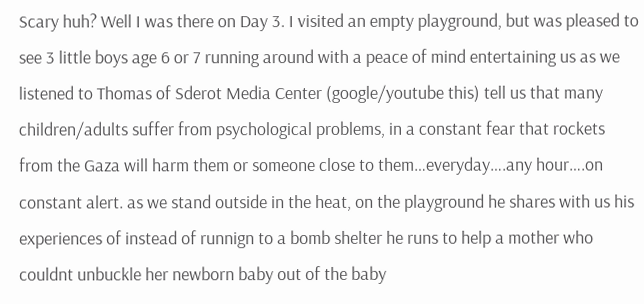Scary huh? Well I was there on Day 3. I visited an empty playground, but was pleased to see 3 little boys age 6 or 7 running around with a peace of mind entertaining us as we listened to Thomas of Sderot Media Center (google/youtube this) tell us that many children/adults suffer from psychological problems, in a constant fear that rockets from the Gaza will harm them or someone close to them…everyday….any hour….on constant alert. as we stand outside in the heat, on the playground he shares with us his experiences of instead of runnign to a bomb shelter he runs to help a mother who couldnt unbuckle her newborn baby out of the baby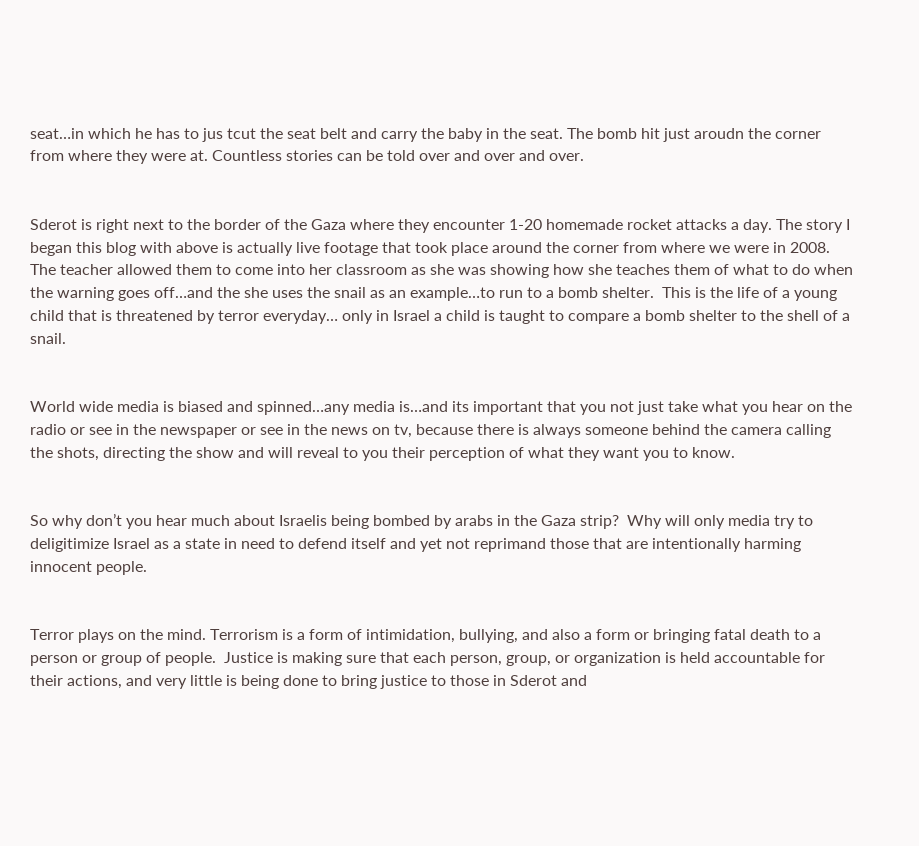seat…in which he has to jus tcut the seat belt and carry the baby in the seat. The bomb hit just aroudn the corner from where they were at. Countless stories can be told over and over and over.


Sderot is right next to the border of the Gaza where they encounter 1-20 homemade rocket attacks a day. The story I began this blog with above is actually live footage that took place around the corner from where we were in 2008. The teacher allowed them to come into her classroom as she was showing how she teaches them of what to do when the warning goes off…and the she uses the snail as an example…to run to a bomb shelter.  This is the life of a young child that is threatened by terror everyday… only in Israel a child is taught to compare a bomb shelter to the shell of a snail.


World wide media is biased and spinned…any media is…and its important that you not just take what you hear on the radio or see in the newspaper or see in the news on tv, because there is always someone behind the camera calling the shots, directing the show and will reveal to you their perception of what they want you to know.


So why don’t you hear much about Israelis being bombed by arabs in the Gaza strip?  Why will only media try to deligitimize Israel as a state in need to defend itself and yet not reprimand those that are intentionally harming innocent people.


Terror plays on the mind. Terrorism is a form of intimidation, bullying, and also a form or bringing fatal death to a person or group of people.  Justice is making sure that each person, group, or organization is held accountable for their actions, and very little is being done to bring justice to those in Sderot and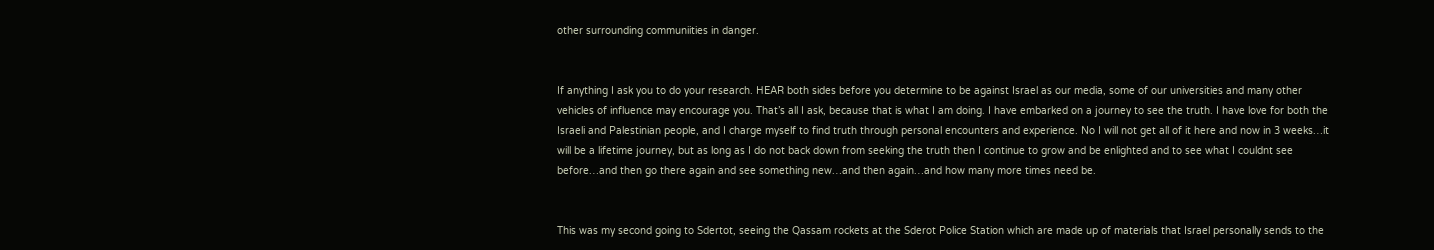other surrounding communiities in danger.


If anything I ask you to do your research. HEAR both sides before you determine to be against Israel as our media, some of our universities and many other vehicles of influence may encourage you. That’s all I ask, because that is what I am doing. I have embarked on a journey to see the truth. I have love for both the Israeli and Palestinian people, and I charge myself to find truth through personal encounters and experience. No I will not get all of it here and now in 3 weeks…it will be a lifetime journey, but as long as I do not back down from seeking the truth then I continue to grow and be enlighted and to see what I couldnt see before…and then go there again and see something new…and then again…and how many more times need be.


This was my second going to Sdertot, seeing the Qassam rockets at the Sderot Police Station which are made up of materials that Israel personally sends to the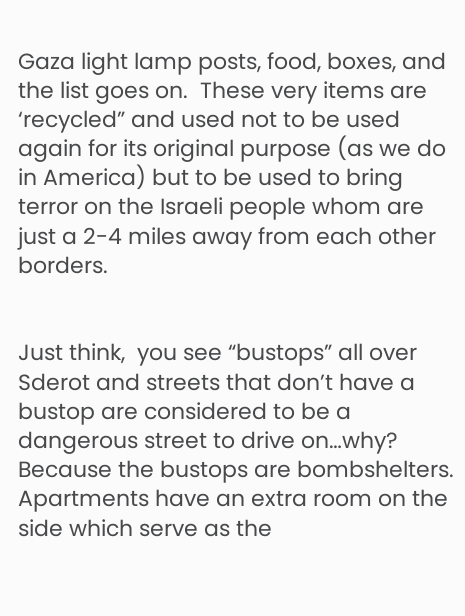Gaza light lamp posts, food, boxes, and the list goes on.  These very items are ‘recycled” and used not to be used again for its original purpose (as we do in America) but to be used to bring terror on the Israeli people whom are just a 2-4 miles away from each other borders.


Just think,  you see “bustops” all over Sderot and streets that don’t have a bustop are considered to be a dangerous street to drive on…why? Because the bustops are bombshelters.  Apartments have an extra room on the side which serve as the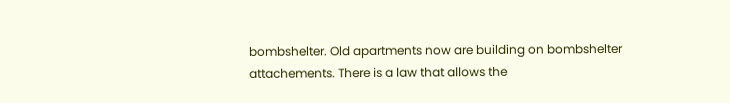bombshelter. Old apartments now are building on bombshelter attachements. There is a law that allows the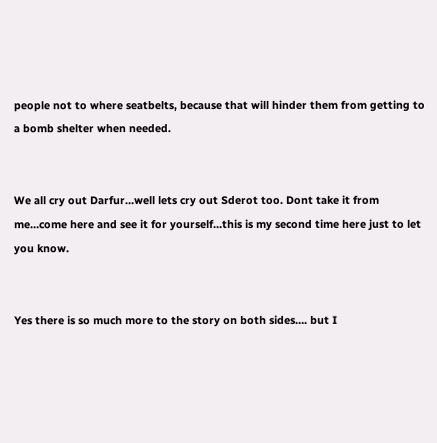people not to where seatbelts, because that will hinder them from getting to a bomb shelter when needed.


We all cry out Darfur…well lets cry out Sderot too. Dont take it from me…come here and see it for yourself…this is my second time here just to let you know.


Yes there is so much more to the story on both sides…. but I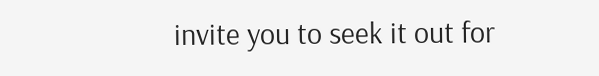invite you to seek it out for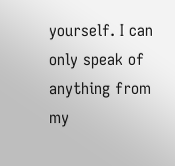yourself. I can only speak of anything from my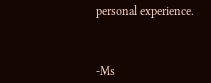personal experience.



-Ms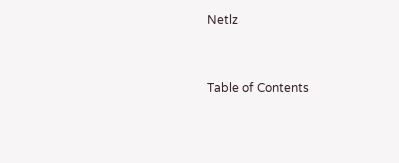Netlz


Table of Contents